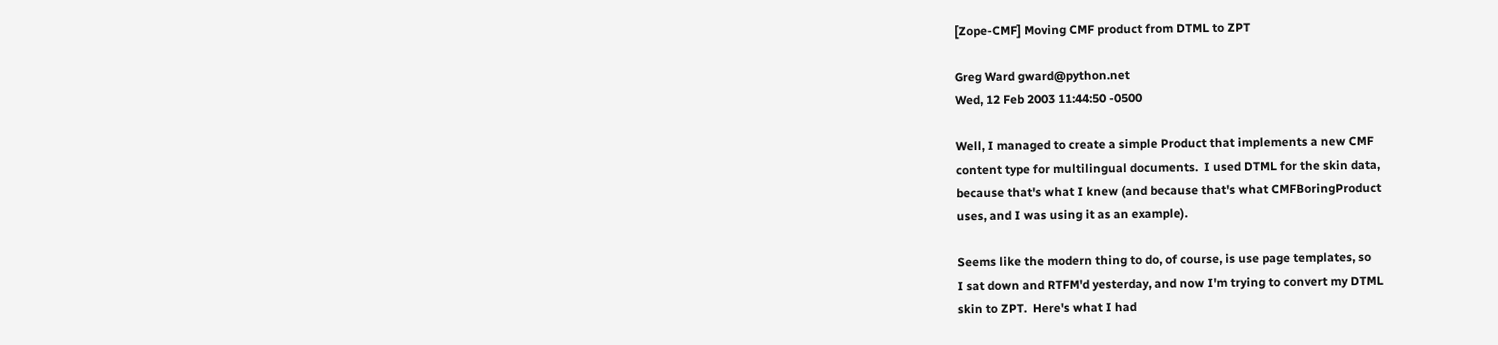[Zope-CMF] Moving CMF product from DTML to ZPT

Greg Ward gward@python.net
Wed, 12 Feb 2003 11:44:50 -0500

Well, I managed to create a simple Product that implements a new CMF
content type for multilingual documents.  I used DTML for the skin data,
because that's what I knew (and because that's what CMFBoringProduct
uses, and I was using it as an example).

Seems like the modern thing to do, of course, is use page templates, so
I sat down and RTFM'd yesterday, and now I'm trying to convert my DTML
skin to ZPT.  Here's what I had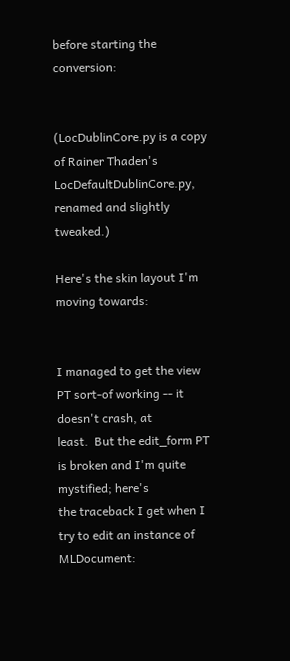before starting the conversion:


(LocDublinCore.py is a copy of Rainer Thaden's LocDefaultDublinCore.py,
renamed and slightly tweaked.)

Here's the skin layout I'm moving towards:


I managed to get the view PT sort-of working -- it doesn't crash, at
least.  But the edit_form PT is broken and I'm quite mystified; here's
the traceback I get when I try to edit an instance of MLDocument: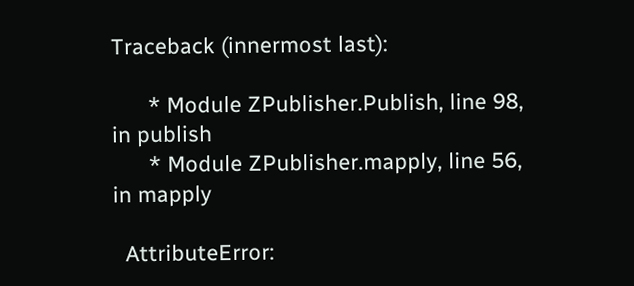Traceback (innermost last):

      * Module ZPublisher.Publish, line 98, in publish
      * Module ZPublisher.mapply, line 56, in mapply

  AttributeError: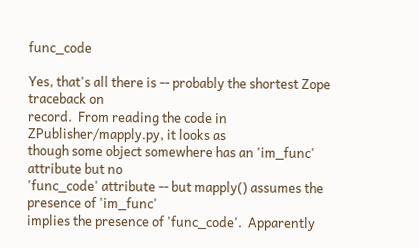func_code

Yes, that's all there is -- probably the shortest Zope traceback on
record.  From reading the code in ZPublisher/mapply.py, it looks as
though some object somewhere has an 'im_func' attribute but no
'func_code' attribute -- but mapply() assumes the presence of 'im_func'
implies the presence of 'func_code'.  Apparently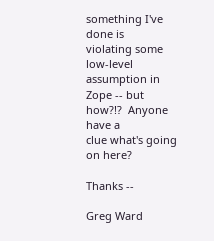something I've done is
violating some low-level assumption in Zope -- but how?!?  Anyone have a
clue what's going on here?

Thanks --

Greg Ward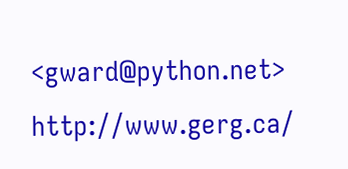<gward@python.net>                         http://www.gerg.ca/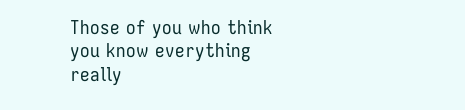Those of you who think you know everything really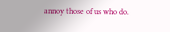annoy those of us who do.